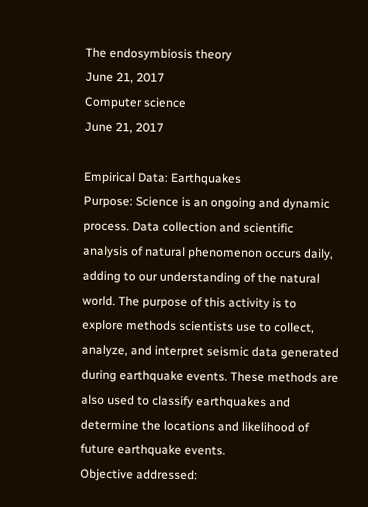The endosymbiosis theory
June 21, 2017
Computer science
June 21, 2017

Empirical Data: Earthquakes
Purpose: Science is an ongoing and dynamic process. Data collection and scientific analysis of natural phenomenon occurs daily, adding to our understanding of the natural world. The purpose of this activity is to explore methods scientists use to collect, analyze, and interpret seismic data generated during earthquake events. These methods are also used to classify earthquakes and determine the locations and likelihood of future earthquake events.
Objective addressed: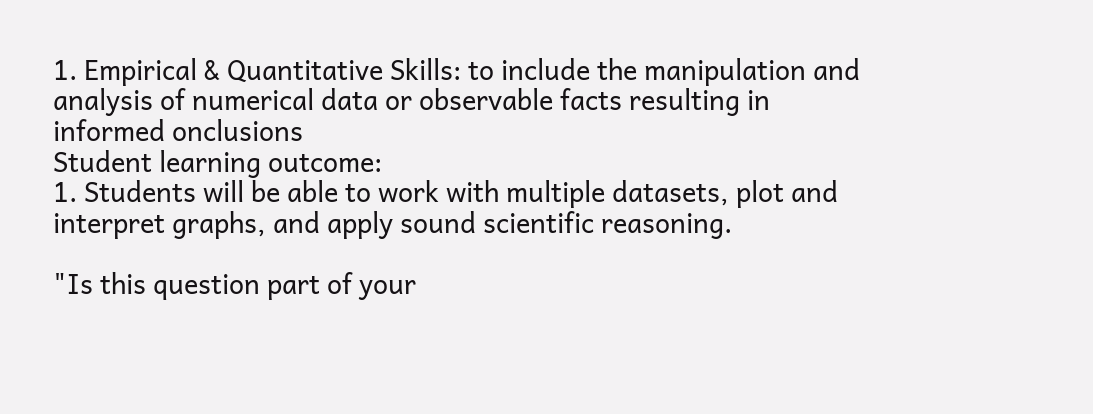1. Empirical & Quantitative Skills: to include the manipulation and analysis of numerical data or observable facts resulting in informed onclusions
Student learning outcome:
1. Students will be able to work with multiple datasets, plot and interpret graphs, and apply sound scientific reasoning.

"Is this question part of your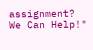assignment? We Can Help!"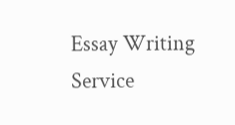Essay Writing Service